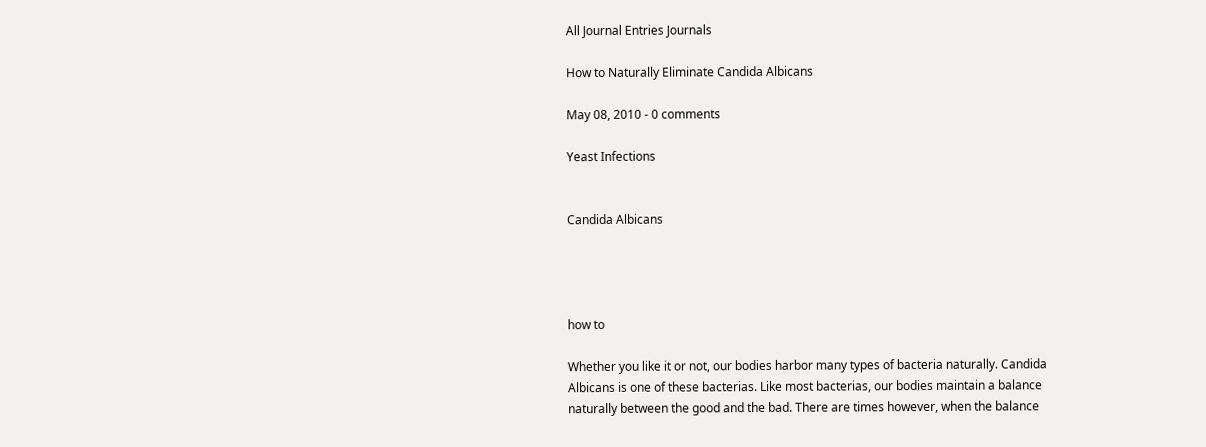All Journal Entries Journals

How to Naturally Eliminate Candida Albicans

May 08, 2010 - 0 comments

Yeast Infections


Candida Albicans




how to

Whether you like it or not, our bodies harbor many types of bacteria naturally. Candida Albicans is one of these bacterias. Like most bacterias, our bodies maintain a balance naturally between the good and the bad. There are times however, when the balance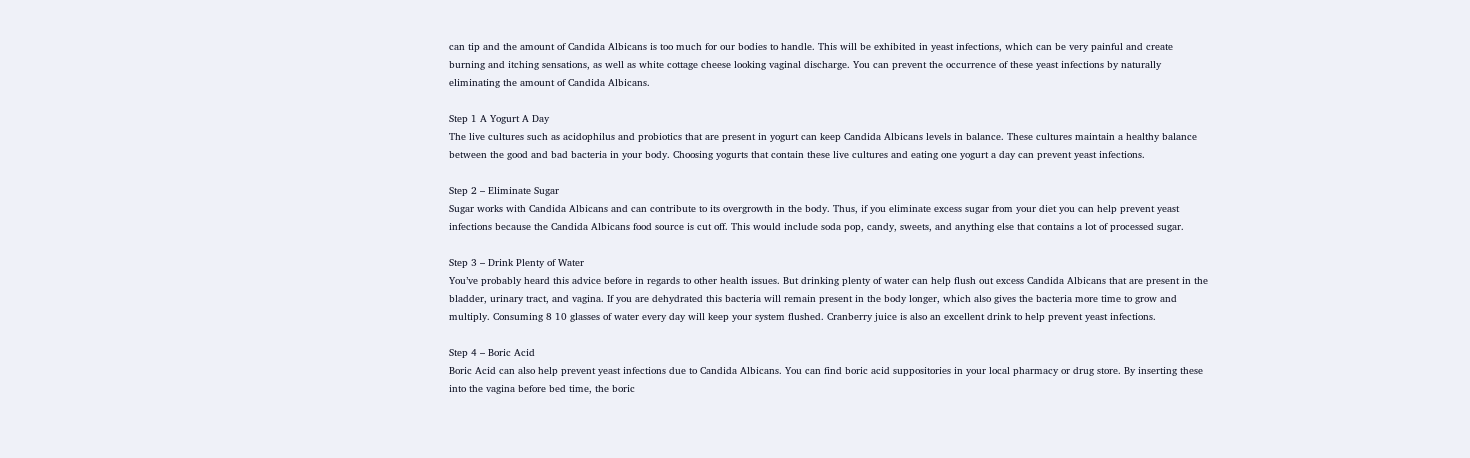can tip and the amount of Candida Albicans is too much for our bodies to handle. This will be exhibited in yeast infections, which can be very painful and create burning and itching sensations, as well as white cottage cheese looking vaginal discharge. You can prevent the occurrence of these yeast infections by naturally eliminating the amount of Candida Albicans.

Step 1 A Yogurt A Day
The live cultures such as acidophilus and probiotics that are present in yogurt can keep Candida Albicans levels in balance. These cultures maintain a healthy balance between the good and bad bacteria in your body. Choosing yogurts that contain these live cultures and eating one yogurt a day can prevent yeast infections.

Step 2 – Eliminate Sugar
Sugar works with Candida Albicans and can contribute to its overgrowth in the body. Thus, if you eliminate excess sugar from your diet you can help prevent yeast infections because the Candida Albicans food source is cut off. This would include soda pop, candy, sweets, and anything else that contains a lot of processed sugar.

Step 3 – Drink Plenty of Water
You’ve probably heard this advice before in regards to other health issues. But drinking plenty of water can help flush out excess Candida Albicans that are present in the bladder, urinary tract, and vagina. If you are dehydrated this bacteria will remain present in the body longer, which also gives the bacteria more time to grow and multiply. Consuming 8 10 glasses of water every day will keep your system flushed. Cranberry juice is also an excellent drink to help prevent yeast infections.

Step 4 – Boric Acid
Boric Acid can also help prevent yeast infections due to Candida Albicans. You can find boric acid suppositories in your local pharmacy or drug store. By inserting these into the vagina before bed time, the boric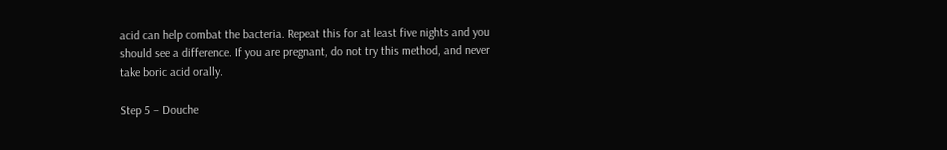acid can help combat the bacteria. Repeat this for at least five nights and you should see a difference. If you are pregnant, do not try this method, and never take boric acid orally.

Step 5 – Douche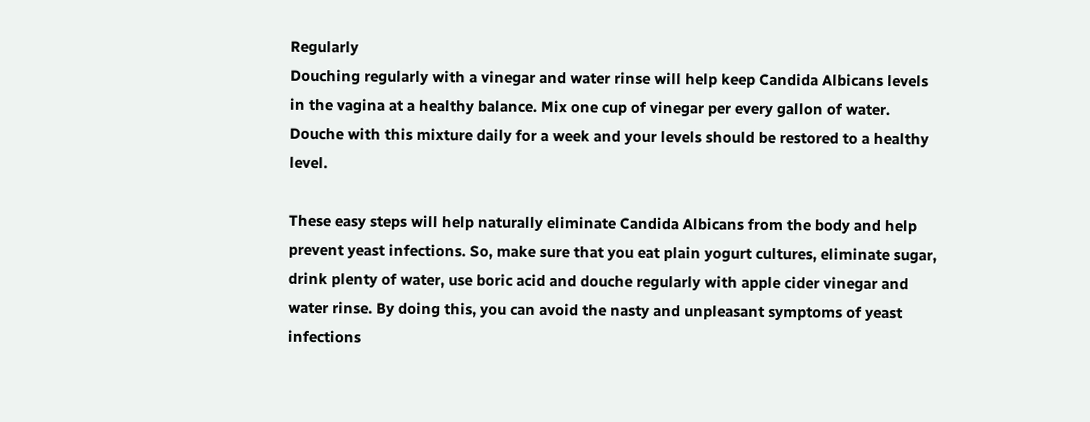Regularly
Douching regularly with a vinegar and water rinse will help keep Candida Albicans levels in the vagina at a healthy balance. Mix one cup of vinegar per every gallon of water. Douche with this mixture daily for a week and your levels should be restored to a healthy level.

These easy steps will help naturally eliminate Candida Albicans from the body and help prevent yeast infections. So, make sure that you eat plain yogurt cultures, eliminate sugar, drink plenty of water, use boric acid and douche regularly with apple cider vinegar and water rinse. By doing this, you can avoid the nasty and unpleasant symptoms of yeast infections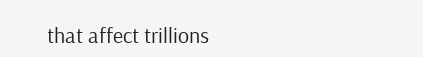that affect trillions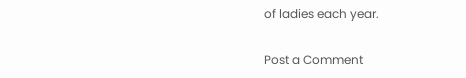of ladies each year.

Post a Comment